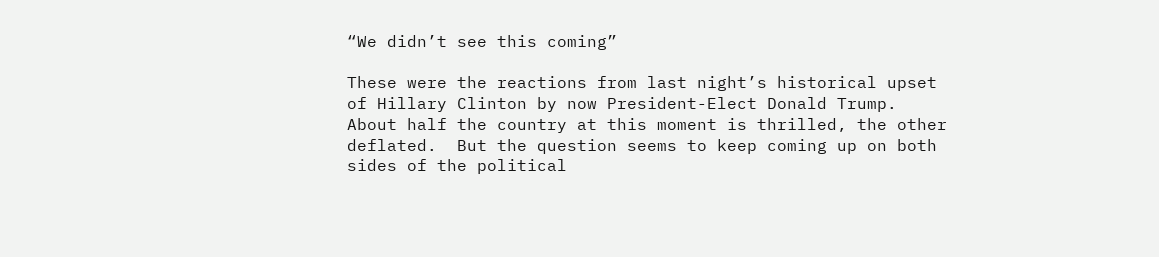“We didn’t see this coming”

These were the reactions from last night’s historical upset of Hillary Clinton by now President-Elect Donald Trump. About half the country at this moment is thrilled, the other deflated.  But the question seems to keep coming up on both sides of the political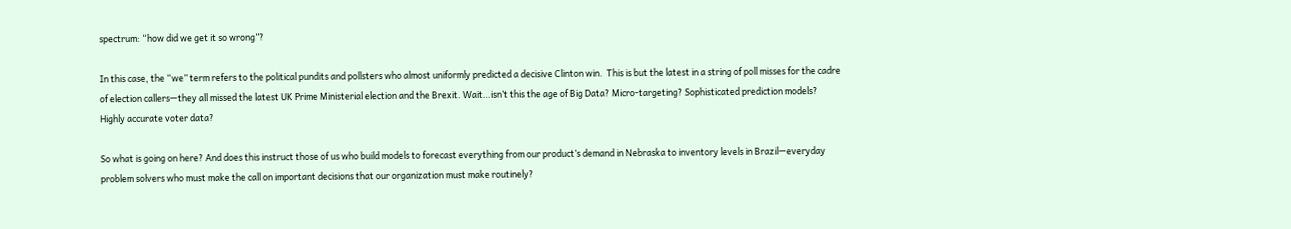spectrum: “how did we get it so wrong”?

In this case, the “we” term refers to the political pundits and pollsters who almost uniformly predicted a decisive Clinton win.  This is but the latest in a string of poll misses for the cadre of election callers—they all missed the latest UK Prime Ministerial election and the Brexit. Wait…isn’t this the age of Big Data? Micro-targeting? Sophisticated prediction models? Highly accurate voter data?

So what is going on here? And does this instruct those of us who build models to forecast everything from our product’s demand in Nebraska to inventory levels in Brazil—everyday problem solvers who must make the call on important decisions that our organization must make routinely?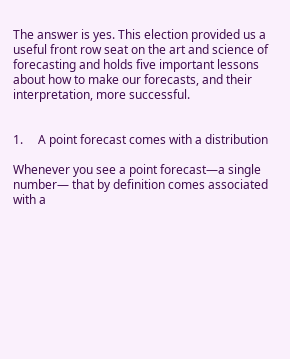The answer is yes. This election provided us a useful front row seat on the art and science of forecasting and holds five important lessons about how to make our forecasts, and their interpretation, more successful.


1.     A point forecast comes with a distribution

Whenever you see a point forecast—a single number— that by definition comes associated with a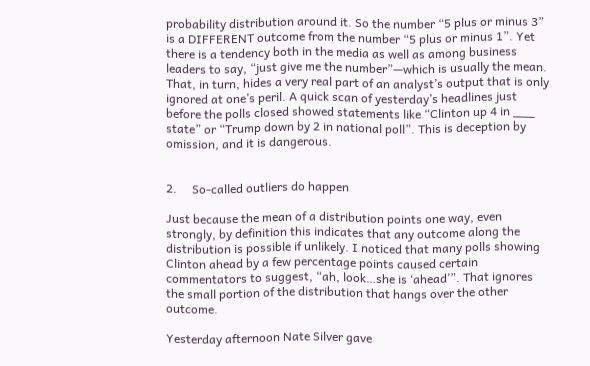probability distribution around it. So the number “5 plus or minus 3” is a DIFFERENT outcome from the number “5 plus or minus 1”. Yet there is a tendency both in the media as well as among business leaders to say, “just give me the number”—which is usually the mean. That, in turn, hides a very real part of an analyst’s output that is only ignored at one’s peril. A quick scan of yesterday’s headlines just before the polls closed showed statements like “Clinton up 4 in ___ state” or “Trump down by 2 in national poll”. This is deception by omission, and it is dangerous.


2.     So-called outliers do happen

Just because the mean of a distribution points one way, even strongly, by definition this indicates that any outcome along the distribution is possible if unlikely. I noticed that many polls showing Clinton ahead by a few percentage points caused certain commentators to suggest, “ah, look…she is ‘ahead’”. That ignores the small portion of the distribution that hangs over the other outcome.

Yesterday afternoon Nate Silver gave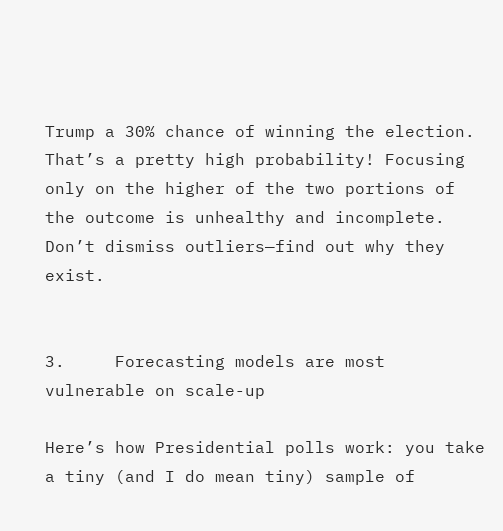Trump a 30% chance of winning the election. That’s a pretty high probability! Focusing only on the higher of the two portions of the outcome is unhealthy and incomplete. Don’t dismiss outliers—find out why they exist.


3.     Forecasting models are most vulnerable on scale-up

Here’s how Presidential polls work: you take a tiny (and I do mean tiny) sample of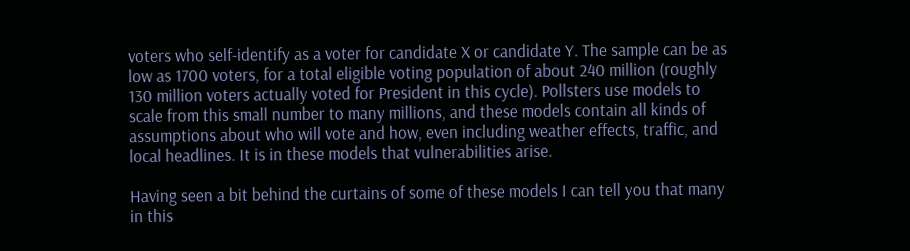voters who self-identify as a voter for candidate X or candidate Y. The sample can be as low as 1700 voters, for a total eligible voting population of about 240 million (roughly 130 million voters actually voted for President in this cycle). Pollsters use models to scale from this small number to many millions, and these models contain all kinds of assumptions about who will vote and how, even including weather effects, traffic, and local headlines. It is in these models that vulnerabilities arise.

Having seen a bit behind the curtains of some of these models I can tell you that many in this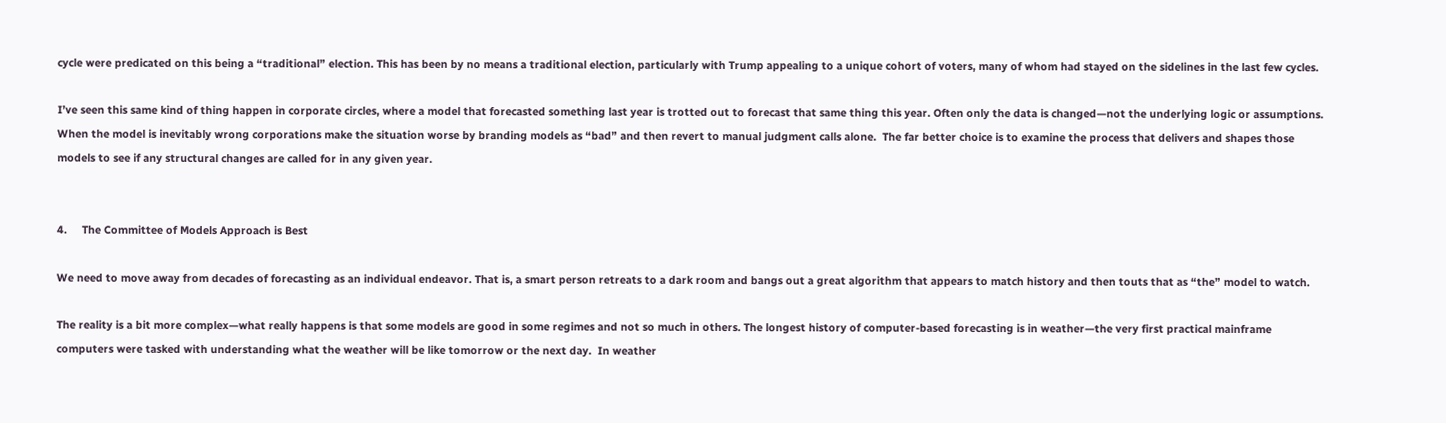cycle were predicated on this being a “traditional” election. This has been by no means a traditional election, particularly with Trump appealing to a unique cohort of voters, many of whom had stayed on the sidelines in the last few cycles.

I’ve seen this same kind of thing happen in corporate circles, where a model that forecasted something last year is trotted out to forecast that same thing this year. Often only the data is changed—not the underlying logic or assumptions. When the model is inevitably wrong corporations make the situation worse by branding models as “bad” and then revert to manual judgment calls alone.  The far better choice is to examine the process that delivers and shapes those models to see if any structural changes are called for in any given year.


4.     The Committee of Models Approach is Best

We need to move away from decades of forecasting as an individual endeavor. That is, a smart person retreats to a dark room and bangs out a great algorithm that appears to match history and then touts that as “the” model to watch.

The reality is a bit more complex—what really happens is that some models are good in some regimes and not so much in others. The longest history of computer-based forecasting is in weather—the very first practical mainframe computers were tasked with understanding what the weather will be like tomorrow or the next day.  In weather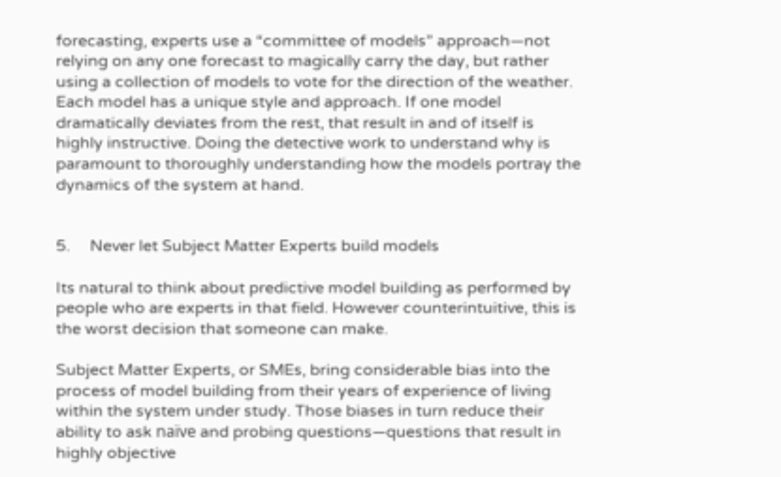forecasting, experts use a “committee of models” approach—not relying on any one forecast to magically carry the day, but rather using a collection of models to vote for the direction of the weather. Each model has a unique style and approach. If one model dramatically deviates from the rest, that result in and of itself is highly instructive. Doing the detective work to understand why is paramount to thoroughly understanding how the models portray the dynamics of the system at hand.


5.     Never let Subject Matter Experts build models

Its natural to think about predictive model building as performed by people who are experts in that field. However counterintuitive, this is the worst decision that someone can make.

Subject Matter Experts, or SMEs, bring considerable bias into the process of model building from their years of experience of living within the system under study. Those biases in turn reduce their ability to ask naïve and probing questions—questions that result in highly objective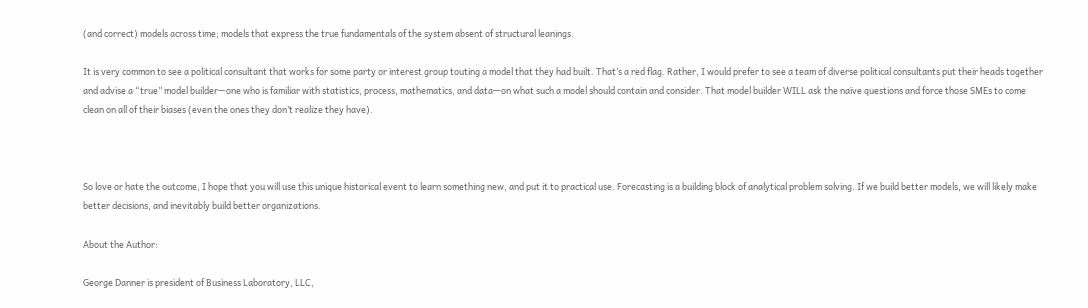(and correct) models across time; models that express the true fundamentals of the system absent of structural leanings.

It is very common to see a political consultant that works for some party or interest group touting a model that they had built. That’s a red flag. Rather, I would prefer to see a team of diverse political consultants put their heads together and advise a “true” model builder—one who is familiar with statistics, process, mathematics, and data—on what such a model should contain and consider. That model builder WILL ask the naïve questions and force those SMEs to come clean on all of their biases (even the ones they don’t realize they have).



So love or hate the outcome, I hope that you will use this unique historical event to learn something new, and put it to practical use. Forecasting is a building block of analytical problem solving. If we build better models, we will likely make better decisions, and inevitably build better organizations.

About the Author:

George Danner is president of Business Laboratory, LLC,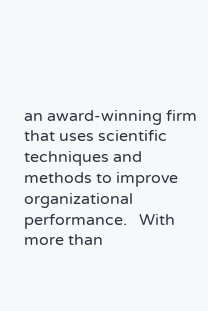an award-winning firm that uses scientific techniques and methods to improve organizational performance.   With more than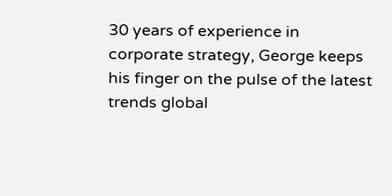30 years of experience in corporate strategy, George keeps his finger on the pulse of the latest trends global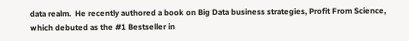data realm.  He recently authored a book on Big Data business strategies, Profit From Science, which debuted as the #1 Bestseller in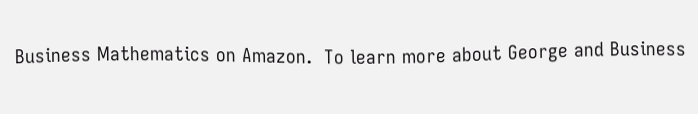Business Mathematics on Amazon.  To learn more about George and Business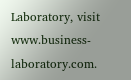Laboratory, visit www.business-laboratory.com.